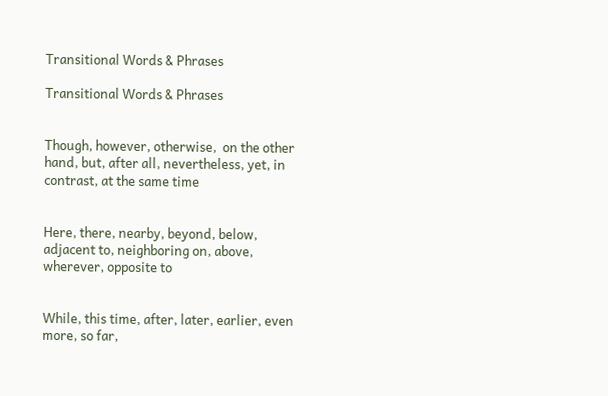Transitional Words & Phrases

Transitional Words & Phrases


Though, however, otherwise,  on the other hand, but, after all, nevertheless, yet, in contrast, at the same time


Here, there, nearby, beyond, below, adjacent to, neighboring on, above, wherever, opposite to


While, this time, after, later, earlier, even more, so far,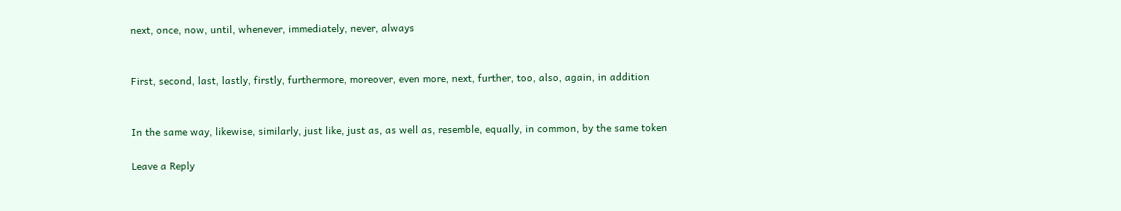next, once, now, until, whenever, immediately, never, always


First, second, last, lastly, firstly, furthermore, moreover, even more, next, further, too, also, again, in addition


In the same way, likewise, similarly, just like, just as, as well as, resemble, equally, in common, by the same token

Leave a Reply